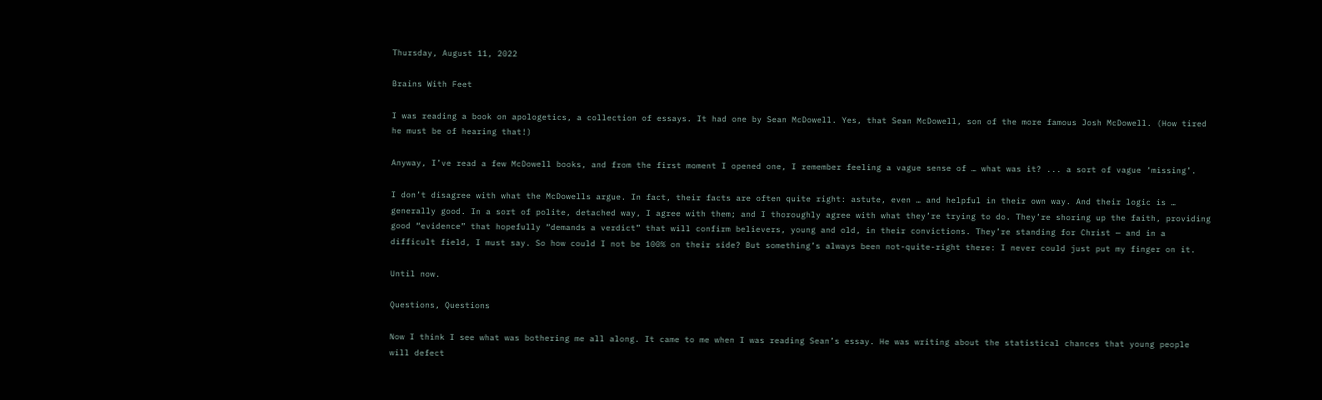Thursday, August 11, 2022

Brains With Feet

I was reading a book on apologetics, a collection of essays. It had one by Sean McDowell. Yes, that Sean McDowell, son of the more famous Josh McDowell. (How tired he must be of hearing that!)

Anyway, I’ve read a few McDowell books, and from the first moment I opened one, I remember feeling a vague sense of … what was it? ... a sort of vague ‘missing’.

I don’t disagree with what the McDowells argue. In fact, their facts are often quite right: astute, even … and helpful in their own way. And their logic is … generally good. In a sort of polite, detached way, I agree with them; and I thoroughly agree with what they’re trying to do. They’re shoring up the faith, providing good “evidence” that hopefully “demands a verdict” that will confirm believers, young and old, in their convictions. They’re standing for Christ — and in a difficult field, I must say. So how could I not be 100% on their side? But something’s always been not-quite-right there: I never could just put my finger on it.

Until now.

Questions, Questions

Now I think I see what was bothering me all along. It came to me when I was reading Sean’s essay. He was writing about the statistical chances that young people will defect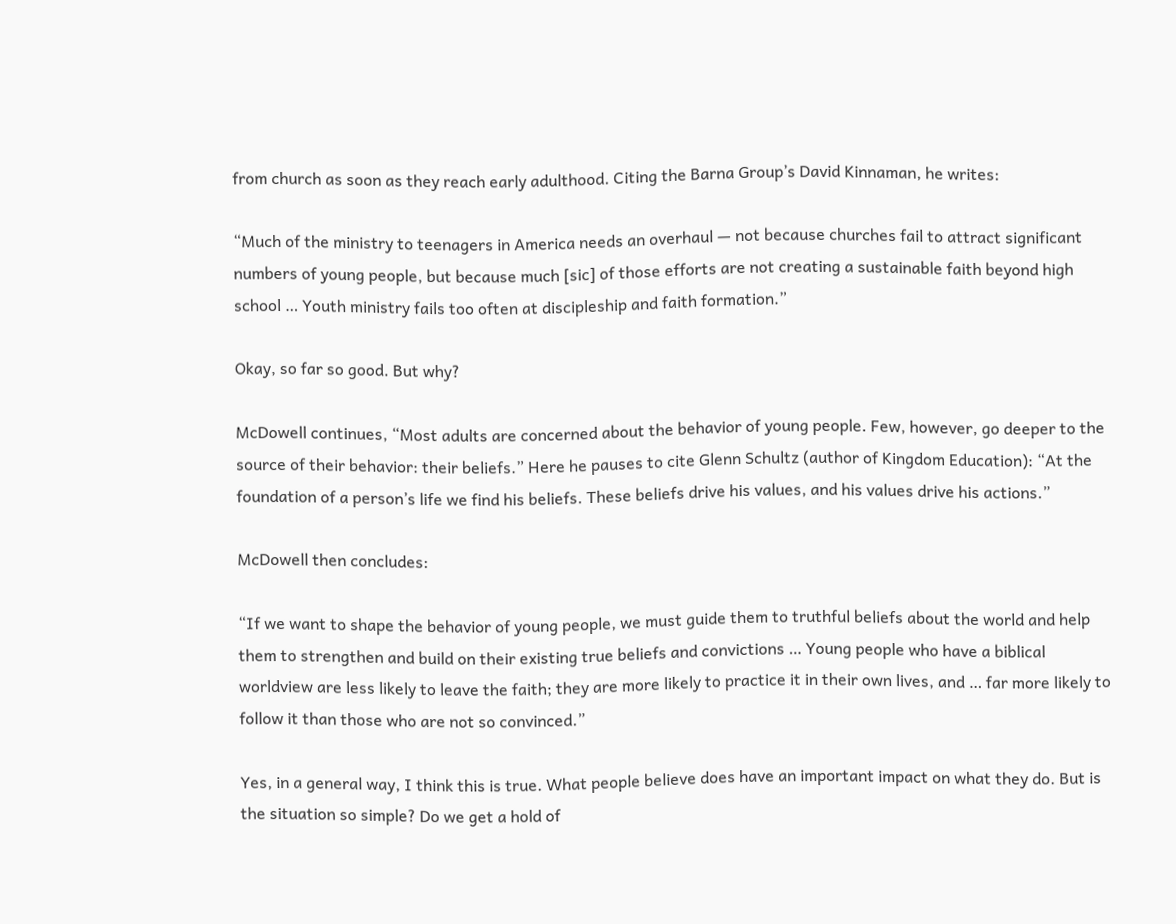from church as soon as they reach early adulthood. Citing the Barna Group’s David Kinnaman, he writes:

“Much of the ministry to teenagers in America needs an overhaul — not because churches fail to attract significant numbers of young people, but because much [sic] of those efforts are not creating a sustainable faith beyond high school … Youth ministry fails too often at discipleship and faith formation.”

Okay, so far so good. But why?

McDowell continues, “Most adults are concerned about the behavior of young people. Few, however, go deeper to the source of their behavior: their beliefs.” Here he pauses to cite Glenn Schultz (author of Kingdom Education): “At the foundation of a person’s life we find his beliefs. These beliefs drive his values, and his values drive his actions.”

McDowell then concludes:

“If we want to shape the behavior of young people, we must guide them to truthful beliefs about the world and help them to strengthen and build on their existing true beliefs and convictions … Young people who have a biblical worldview are less likely to leave the faith; they are more likely to practice it in their own lives, and … far more likely to follow it than those who are not so convinced.”

Yes, in a general way, I think this is true. What people believe does have an important impact on what they do. But is the situation so simple? Do we get a hold of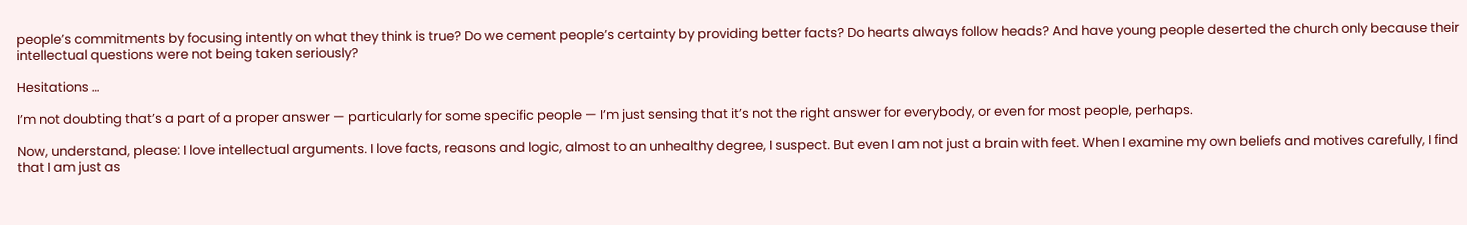people’s commitments by focusing intently on what they think is true? Do we cement people’s certainty by providing better facts? Do hearts always follow heads? And have young people deserted the church only because their intellectual questions were not being taken seriously?

Hesitations …

I’m not doubting that’s a part of a proper answer — particularly for some specific people — I’m just sensing that it’s not the right answer for everybody, or even for most people, perhaps.

Now, understand, please: I love intellectual arguments. I love facts, reasons and logic, almost to an unhealthy degree, I suspect. But even I am not just a brain with feet. When I examine my own beliefs and motives carefully, I find that I am just as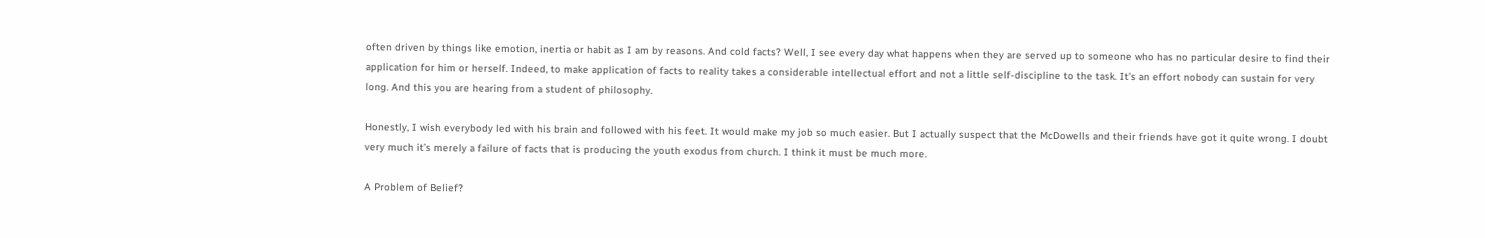often driven by things like emotion, inertia or habit as I am by reasons. And cold facts? Well, I see every day what happens when they are served up to someone who has no particular desire to find their application for him or herself. Indeed, to make application of facts to reality takes a considerable intellectual effort and not a little self-discipline to the task. It’s an effort nobody can sustain for very long. And this you are hearing from a student of philosophy.

Honestly, I wish everybody led with his brain and followed with his feet. It would make my job so much easier. But I actually suspect that the McDowells and their friends have got it quite wrong. I doubt very much it’s merely a failure of facts that is producing the youth exodus from church. I think it must be much more.

A Problem of Belief?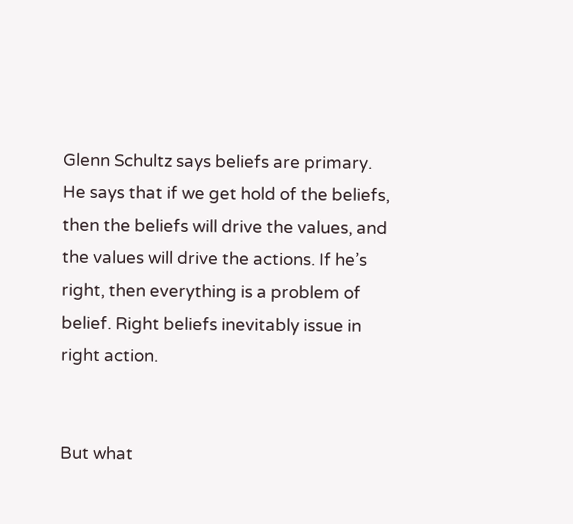Glenn Schultz says beliefs are primary. He says that if we get hold of the beliefs, then the beliefs will drive the values, and the values will drive the actions. If he’s right, then everything is a problem of belief. Right beliefs inevitably issue in right action.


But what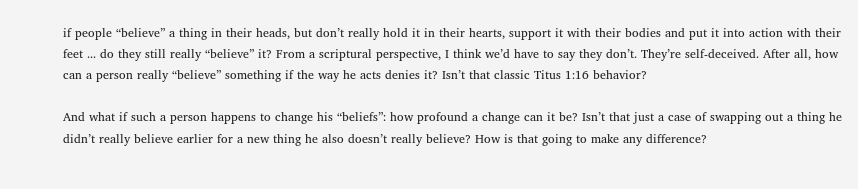if people “believe” a thing in their heads, but don’t really hold it in their hearts, support it with their bodies and put it into action with their feet ... do they still really “believe” it? From a scriptural perspective, I think we’d have to say they don’t. They’re self-deceived. After all, how can a person really “believe” something if the way he acts denies it? Isn’t that classic Titus 1:16 behavior?

And what if such a person happens to change his “beliefs”: how profound a change can it be? Isn’t that just a case of swapping out a thing he didn’t really believe earlier for a new thing he also doesn’t really believe? How is that going to make any difference?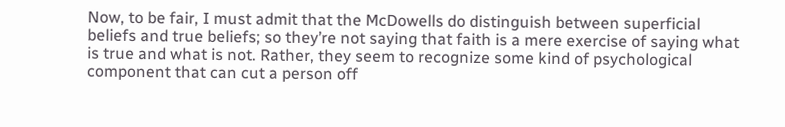Now, to be fair, I must admit that the McDowells do distinguish between superficial beliefs and true beliefs; so they’re not saying that faith is a mere exercise of saying what is true and what is not. Rather, they seem to recognize some kind of psychological component that can cut a person off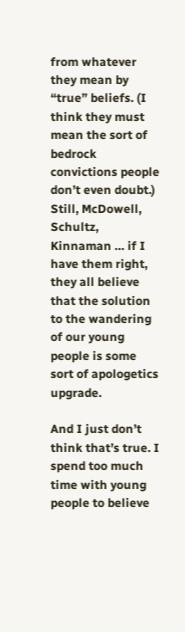from whatever they mean by “true” beliefs. (I think they must mean the sort of bedrock convictions people don’t even doubt.) Still, McDowell, Schultz, Kinnaman … if I have them right, they all believe that the solution to the wandering of our young people is some sort of apologetics upgrade.

And I just don’t think that’s true. I spend too much time with young people to believe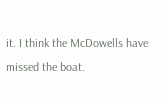it. I think the McDowells have missed the boat.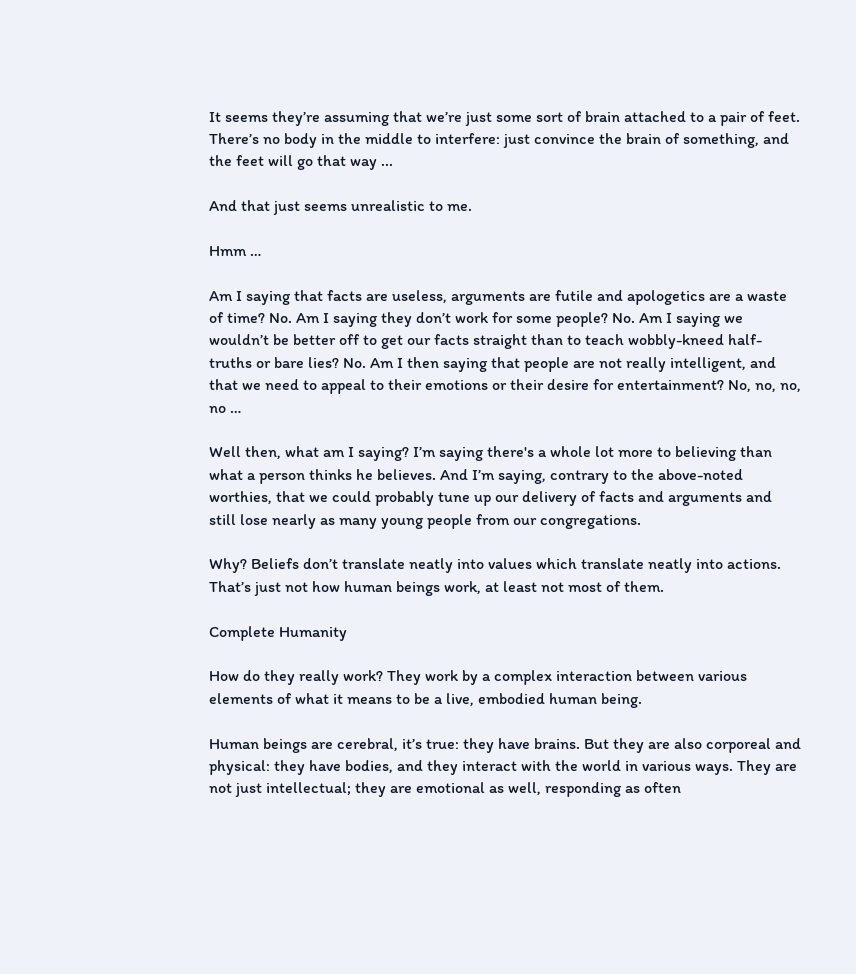It seems they’re assuming that we’re just some sort of brain attached to a pair of feet. There’s no body in the middle to interfere: just convince the brain of something, and the feet will go that way ...

And that just seems unrealistic to me.

Hmm …

Am I saying that facts are useless, arguments are futile and apologetics are a waste of time? No. Am I saying they don’t work for some people? No. Am I saying we wouldn’t be better off to get our facts straight than to teach wobbly-kneed half-truths or bare lies? No. Am I then saying that people are not really intelligent, and that we need to appeal to their emotions or their desire for entertainment? No, no, no, no …

Well then, what am I saying? I’m saying there's a whole lot more to believing than what a person thinks he believes. And I’m saying, contrary to the above-noted worthies, that we could probably tune up our delivery of facts and arguments and still lose nearly as many young people from our congregations.

Why? Beliefs don’t translate neatly into values which translate neatly into actions. That’s just not how human beings work, at least not most of them.

Complete Humanity

How do they really work? They work by a complex interaction between various elements of what it means to be a live, embodied human being.

Human beings are cerebral, it’s true: they have brains. But they are also corporeal and physical: they have bodies, and they interact with the world in various ways. They are not just intellectual; they are emotional as well, responding as often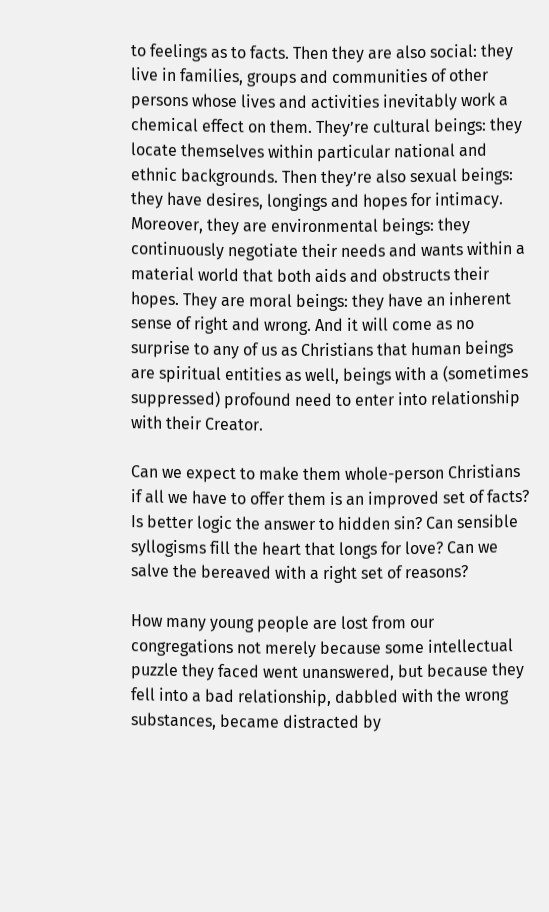to feelings as to facts. Then they are also social: they live in families, groups and communities of other persons whose lives and activities inevitably work a chemical effect on them. They’re cultural beings: they locate themselves within particular national and ethnic backgrounds. Then they’re also sexual beings: they have desires, longings and hopes for intimacy. Moreover, they are environmental beings: they continuously negotiate their needs and wants within a material world that both aids and obstructs their hopes. They are moral beings: they have an inherent sense of right and wrong. And it will come as no surprise to any of us as Christians that human beings are spiritual entities as well, beings with a (sometimes suppressed) profound need to enter into relationship with their Creator.

Can we expect to make them whole-person Christians if all we have to offer them is an improved set of facts? Is better logic the answer to hidden sin? Can sensible syllogisms fill the heart that longs for love? Can we salve the bereaved with a right set of reasons?

How many young people are lost from our congregations not merely because some intellectual puzzle they faced went unanswered, but because they fell into a bad relationship, dabbled with the wrong substances, became distracted by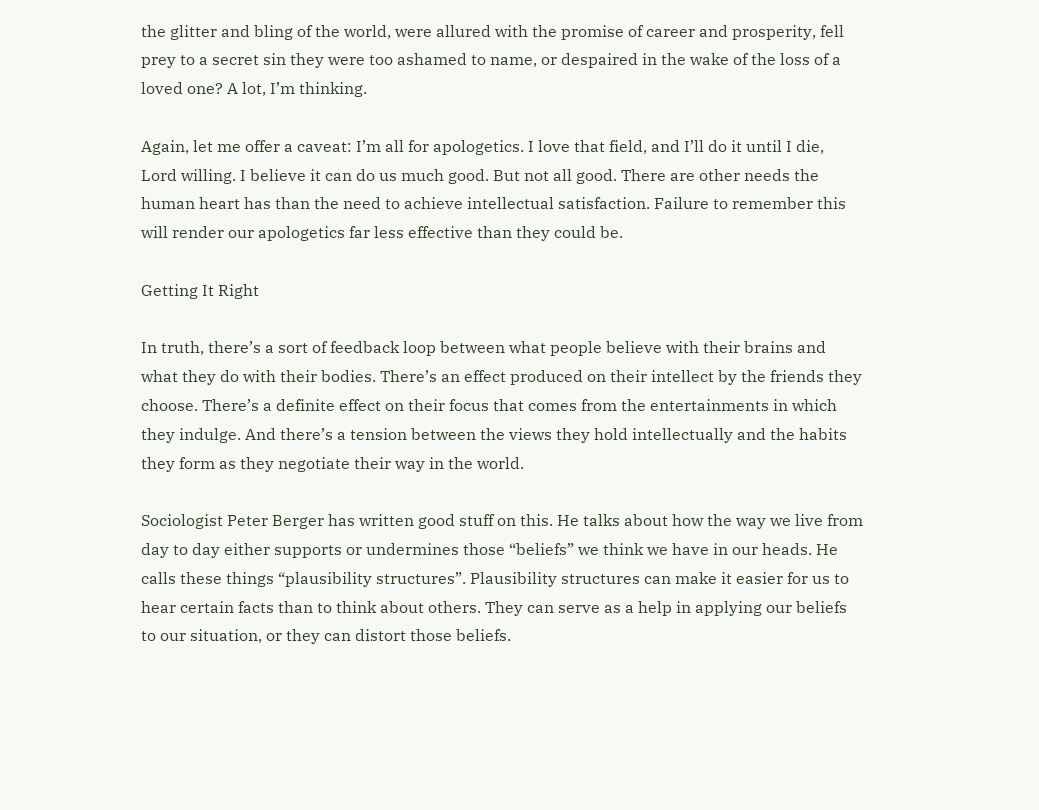the glitter and bling of the world, were allured with the promise of career and prosperity, fell prey to a secret sin they were too ashamed to name, or despaired in the wake of the loss of a loved one? A lot, I’m thinking.

Again, let me offer a caveat: I’m all for apologetics. I love that field, and I’ll do it until I die, Lord willing. I believe it can do us much good. But not all good. There are other needs the human heart has than the need to achieve intellectual satisfaction. Failure to remember this will render our apologetics far less effective than they could be.

Getting It Right

In truth, there’s a sort of feedback loop between what people believe with their brains and what they do with their bodies. There’s an effect produced on their intellect by the friends they choose. There’s a definite effect on their focus that comes from the entertainments in which they indulge. And there’s a tension between the views they hold intellectually and the habits they form as they negotiate their way in the world.

Sociologist Peter Berger has written good stuff on this. He talks about how the way we live from day to day either supports or undermines those “beliefs” we think we have in our heads. He calls these things “plausibility structures”. Plausibility structures can make it easier for us to hear certain facts than to think about others. They can serve as a help in applying our beliefs to our situation, or they can distort those beliefs.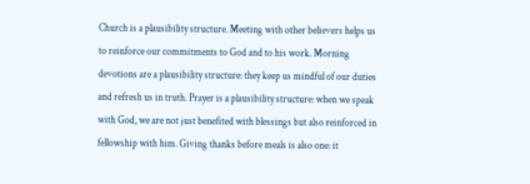Church is a plausibility structure. Meeting with other believers helps us to reinforce our commitments to God and to his work. Morning devotions are a plausibility structure: they keep us mindful of our duties and refresh us in truth. Prayer is a plausibility structure: when we speak with God, we are not just benefited with blessings but also reinforced in fellowship with him. Giving thanks before meals is also one: it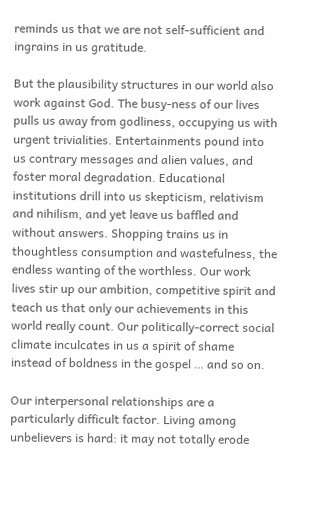reminds us that we are not self-sufficient and ingrains in us gratitude.

But the plausibility structures in our world also work against God. The busy-ness of our lives pulls us away from godliness, occupying us with urgent trivialities. Entertainments pound into us contrary messages and alien values, and foster moral degradation. Educational institutions drill into us skepticism, relativism and nihilism, and yet leave us baffled and without answers. Shopping trains us in thoughtless consumption and wastefulness, the endless wanting of the worthless. Our work lives stir up our ambition, competitive spirit and teach us that only our achievements in this world really count. Our politically-correct social climate inculcates in us a spirit of shame instead of boldness in the gospel … and so on.

Our interpersonal relationships are a particularly difficult factor. Living among unbelievers is hard: it may not totally erode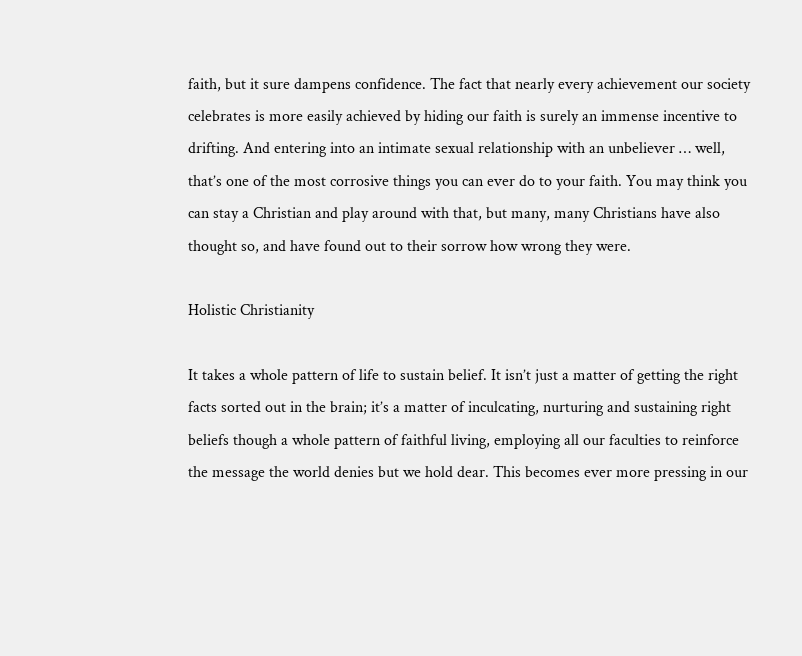faith, but it sure dampens confidence. The fact that nearly every achievement our society celebrates is more easily achieved by hiding our faith is surely an immense incentive to drifting. And entering into an intimate sexual relationship with an unbeliever … well, that’s one of the most corrosive things you can ever do to your faith. You may think you can stay a Christian and play around with that, but many, many Christians have also thought so, and have found out to their sorrow how wrong they were.

Holistic Christianity

It takes a whole pattern of life to sustain belief. It isn’t just a matter of getting the right facts sorted out in the brain; it’s a matter of inculcating, nurturing and sustaining right beliefs though a whole pattern of faithful living, employing all our faculties to reinforce the message the world denies but we hold dear. This becomes ever more pressing in our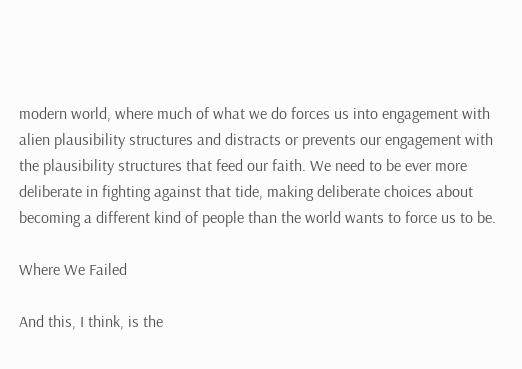modern world, where much of what we do forces us into engagement with alien plausibility structures and distracts or prevents our engagement with the plausibility structures that feed our faith. We need to be ever more deliberate in fighting against that tide, making deliberate choices about becoming a different kind of people than the world wants to force us to be.

Where We Failed

And this, I think, is the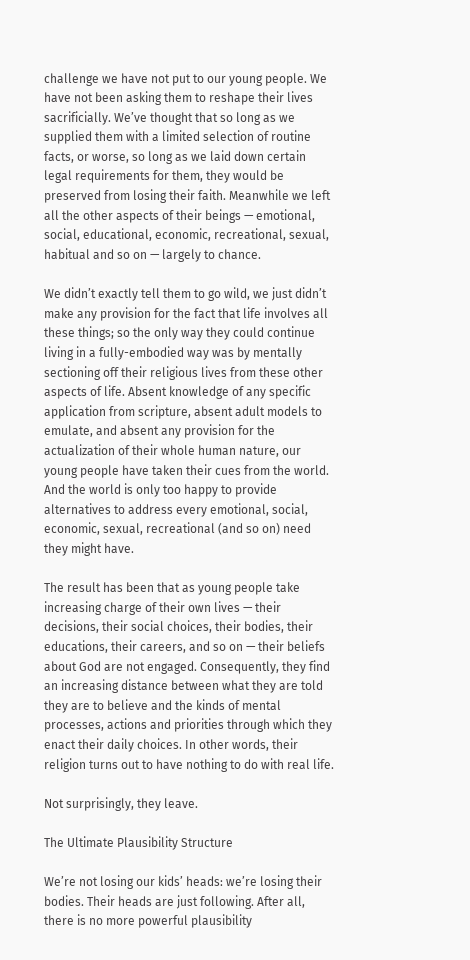challenge we have not put to our young people. We have not been asking them to reshape their lives sacrificially. We’ve thought that so long as we supplied them with a limited selection of routine facts, or worse, so long as we laid down certain legal requirements for them, they would be preserved from losing their faith. Meanwhile we left all the other aspects of their beings — emotional, social, educational, economic, recreational, sexual, habitual and so on — largely to chance.

We didn’t exactly tell them to go wild, we just didn’t make any provision for the fact that life involves all these things; so the only way they could continue living in a fully-embodied way was by mentally sectioning off their religious lives from these other aspects of life. Absent knowledge of any specific application from scripture, absent adult models to emulate, and absent any provision for the actualization of their whole human nature, our young people have taken their cues from the world. And the world is only too happy to provide alternatives to address every emotional, social, economic, sexual, recreational (and so on) need they might have.

The result has been that as young people take increasing charge of their own lives — their decisions, their social choices, their bodies, their educations, their careers, and so on — their beliefs about God are not engaged. Consequently, they find an increasing distance between what they are told they are to believe and the kinds of mental processes, actions and priorities through which they enact their daily choices. In other words, their religion turns out to have nothing to do with real life.

Not surprisingly, they leave.

The Ultimate Plausibility Structure

We’re not losing our kids’ heads: we’re losing their bodies. Their heads are just following. After all, there is no more powerful plausibility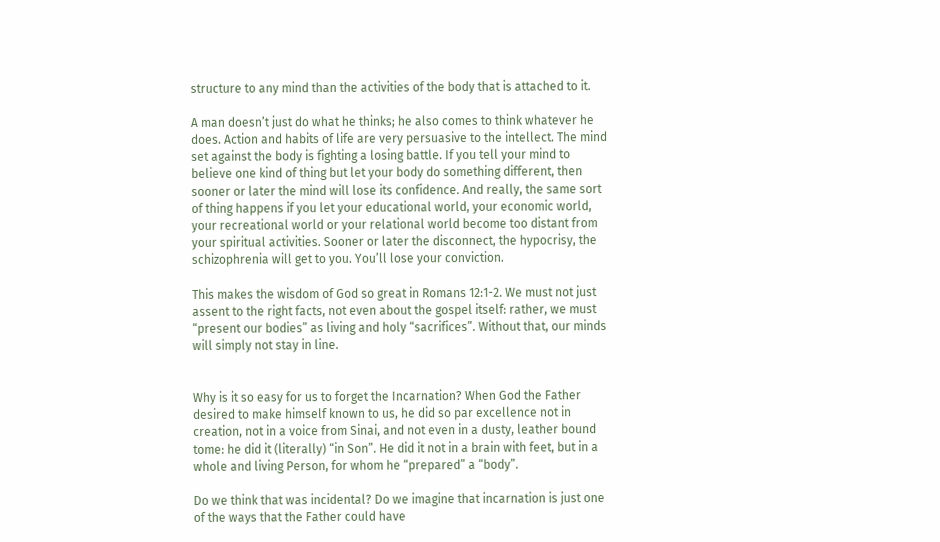structure to any mind than the activities of the body that is attached to it.

A man doesn’t just do what he thinks; he also comes to think whatever he does. Action and habits of life are very persuasive to the intellect. The mind set against the body is fighting a losing battle. If you tell your mind to believe one kind of thing but let your body do something different, then sooner or later the mind will lose its confidence. And really, the same sort of thing happens if you let your educational world, your economic world, your recreational world or your relational world become too distant from your spiritual activities. Sooner or later the disconnect, the hypocrisy, the schizophrenia will get to you. You’ll lose your conviction.

This makes the wisdom of God so great in Romans 12:1-2. We must not just assent to the right facts, not even about the gospel itself: rather, we must “present our bodies” as living and holy “sacrifices”. Without that, our minds will simply not stay in line.


Why is it so easy for us to forget the Incarnation? When God the Father desired to make himself known to us, he did so par excellence not in creation, not in a voice from Sinai, and not even in a dusty, leather bound tome: he did it (literally) “in Son”. He did it not in a brain with feet, but in a whole and living Person, for whom he “prepared” a “body”.

Do we think that was incidental? Do we imagine that incarnation is just one of the ways that the Father could have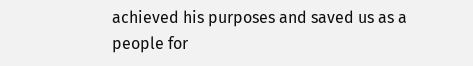achieved his purposes and saved us as a people for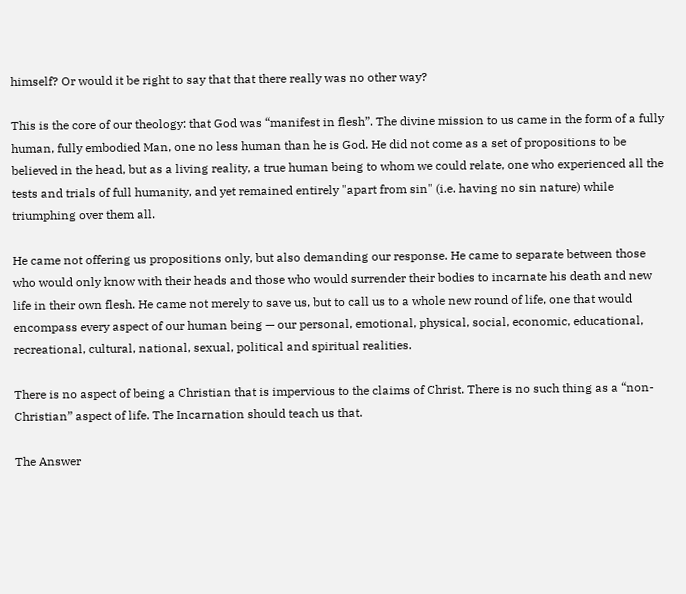himself? Or would it be right to say that that there really was no other way?

This is the core of our theology: that God was “manifest in flesh”. The divine mission to us came in the form of a fully human, fully embodied Man, one no less human than he is God. He did not come as a set of propositions to be believed in the head, but as a living reality, a true human being to whom we could relate, one who experienced all the tests and trials of full humanity, and yet remained entirely "apart from sin" (i.e. having no sin nature) while triumphing over them all.

He came not offering us propositions only, but also demanding our response. He came to separate between those who would only know with their heads and those who would surrender their bodies to incarnate his death and new life in their own flesh. He came not merely to save us, but to call us to a whole new round of life, one that would encompass every aspect of our human being — our personal, emotional, physical, social, economic, educational, recreational, cultural, national, sexual, political and spiritual realities.

There is no aspect of being a Christian that is impervious to the claims of Christ. There is no such thing as a “non-Christian” aspect of life. The Incarnation should teach us that.

The Answer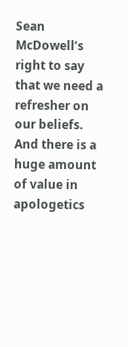Sean McDowell’s right to say that we need a refresher on our beliefs. And there is a huge amount of value in apologetics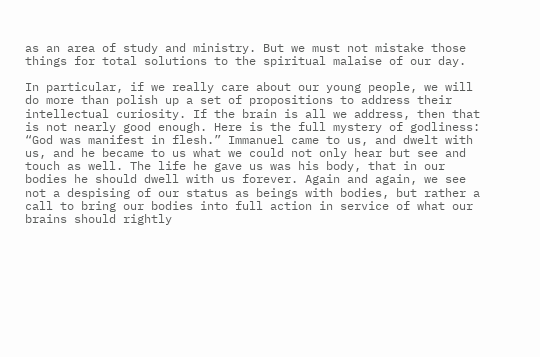as an area of study and ministry. But we must not mistake those things for total solutions to the spiritual malaise of our day.

In particular, if we really care about our young people, we will do more than polish up a set of propositions to address their intellectual curiosity. If the brain is all we address, then that is not nearly good enough. Here is the full mystery of godliness: “God was manifest in flesh.” Immanuel came to us, and dwelt with us, and he became to us what we could not only hear but see and touch as well. The life he gave us was his body, that in our bodies he should dwell with us forever. Again and again, we see not a despising of our status as beings with bodies, but rather a call to bring our bodies into full action in service of what our brains should rightly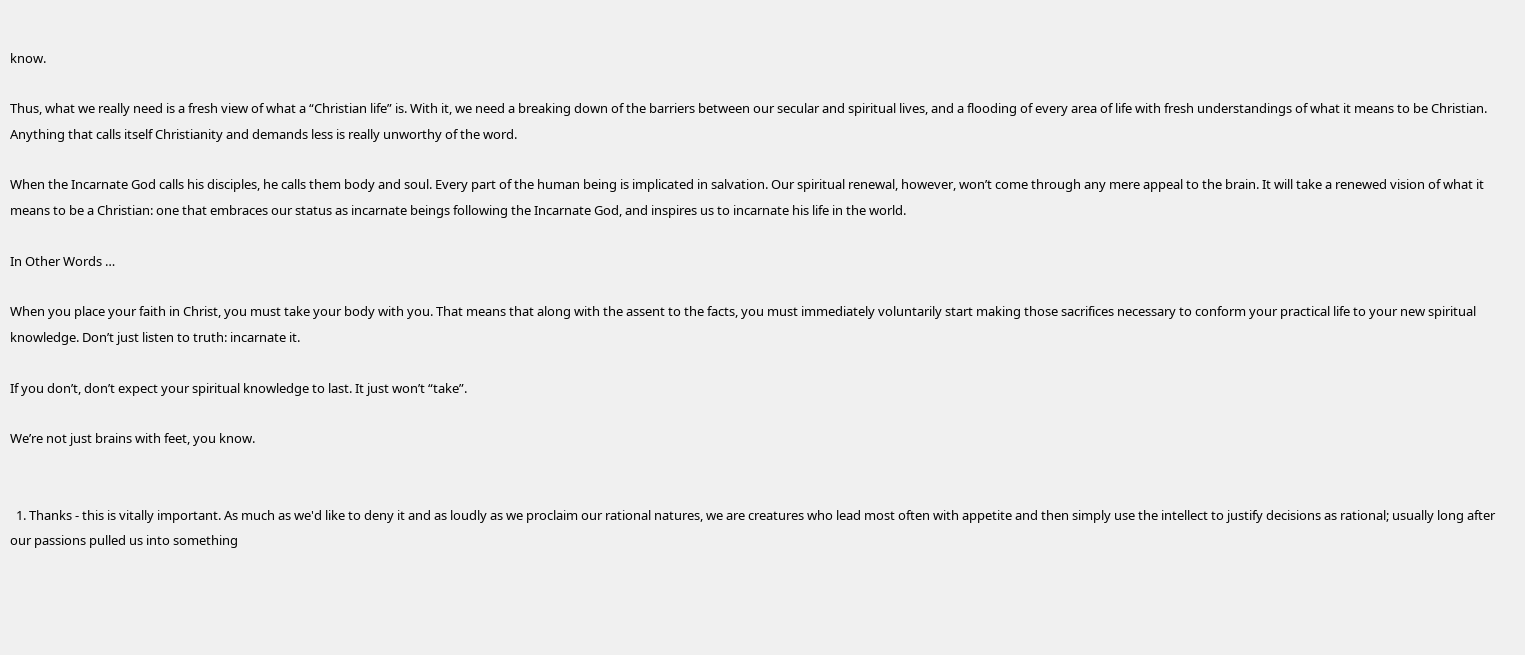know.

Thus, what we really need is a fresh view of what a “Christian life” is. With it, we need a breaking down of the barriers between our secular and spiritual lives, and a flooding of every area of life with fresh understandings of what it means to be Christian. Anything that calls itself Christianity and demands less is really unworthy of the word.

When the Incarnate God calls his disciples, he calls them body and soul. Every part of the human being is implicated in salvation. Our spiritual renewal, however, won’t come through any mere appeal to the brain. It will take a renewed vision of what it means to be a Christian: one that embraces our status as incarnate beings following the Incarnate God, and inspires us to incarnate his life in the world.

In Other Words …

When you place your faith in Christ, you must take your body with you. That means that along with the assent to the facts, you must immediately voluntarily start making those sacrifices necessary to conform your practical life to your new spiritual knowledge. Don’t just listen to truth: incarnate it.

If you don’t, don’t expect your spiritual knowledge to last. It just won’t “take”.

We’re not just brains with feet, you know.


  1. Thanks - this is vitally important. As much as we'd like to deny it and as loudly as we proclaim our rational natures, we are creatures who lead most often with appetite and then simply use the intellect to justify decisions as rational; usually long after our passions pulled us into something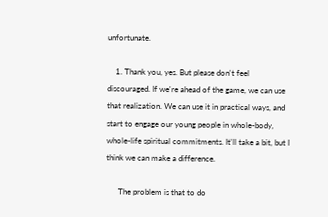unfortunate.

    1. Thank you, yes. But please don't feel discouraged. If we're ahead of the game, we can use that realization. We can use it in practical ways, and start to engage our young people in whole-body, whole-life spiritual commitments. It'll take a bit, but I think we can make a difference.

      The problem is that to do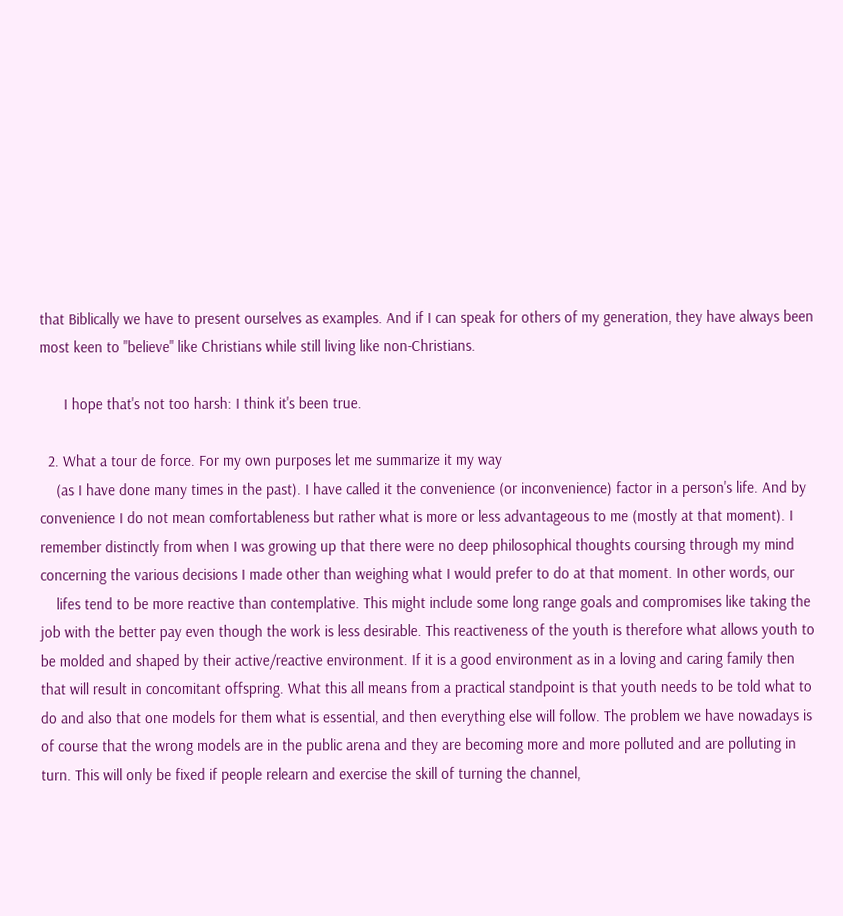that Biblically we have to present ourselves as examples. And if I can speak for others of my generation, they have always been most keen to "believe" like Christians while still living like non-Christians.

      I hope that's not too harsh: I think it's been true.

  2. What a tour de force. For my own purposes let me summarize it my way
    (as I have done many times in the past). I have called it the convenience (or inconvenience) factor in a person's life. And by convenience I do not mean comfortableness but rather what is more or less advantageous to me (mostly at that moment). I remember distinctly from when I was growing up that there were no deep philosophical thoughts coursing through my mind concerning the various decisions I made other than weighing what I would prefer to do at that moment. In other words, our
    lifes tend to be more reactive than contemplative. This might include some long range goals and compromises like taking the job with the better pay even though the work is less desirable. This reactiveness of the youth is therefore what allows youth to be molded and shaped by their active/reactive environment. If it is a good environment as in a loving and caring family then that will result in concomitant offspring. What this all means from a practical standpoint is that youth needs to be told what to do and also that one models for them what is essential, and then everything else will follow. The problem we have nowadays is of course that the wrong models are in the public arena and they are becoming more and more polluted and are polluting in turn. This will only be fixed if people relearn and exercise the skill of turning the channel,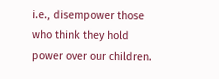i.e., disempower those who think they hold power over our children.